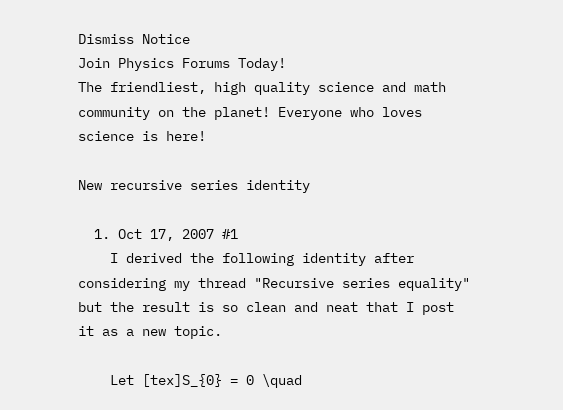Dismiss Notice
Join Physics Forums Today!
The friendliest, high quality science and math community on the planet! Everyone who loves science is here!

New recursive series identity

  1. Oct 17, 2007 #1
    I derived the following identity after considering my thread "Recursive series equality" but the result is so clean and neat that I post it as a new topic.

    Let [tex]S_{0} = 0 \quad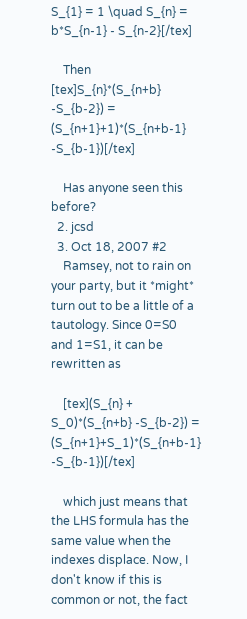S_{1} = 1 \quad S_{n} = b*S_{n-1} - S_{n-2}[/tex]

    Then [tex]S_{n}*(S_{n+b} -S_{b-2}) = (S_{n+1}+1)*(S_{n+b-1} -S_{b-1})[/tex]

    Has anyone seen this before?
  2. jcsd
  3. Oct 18, 2007 #2
    Ramsey, not to rain on your party, but it *might* turn out to be a little of a tautology. Since 0=S0 and 1=S1, it can be rewritten as

    [tex](S_{n} + S_0)*(S_{n+b} -S_{b-2}) = (S_{n+1}+S_1)*(S_{n+b-1} -S_{b-1})[/tex]

    which just means that the LHS formula has the same value when the indexes displace. Now, I don't know if this is common or not, the fact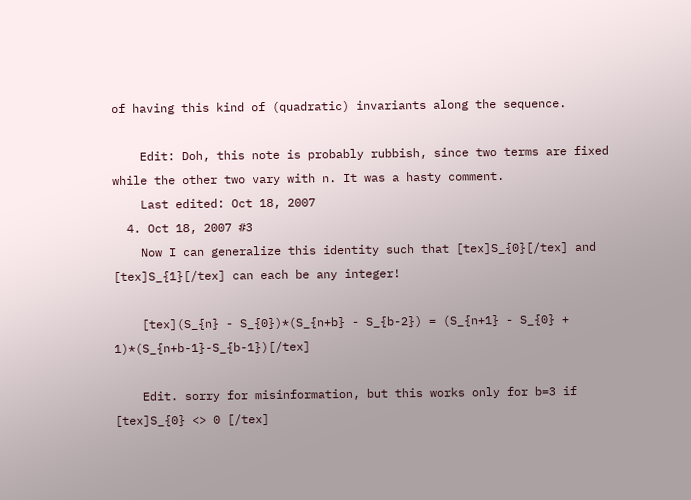of having this kind of (quadratic) invariants along the sequence.

    Edit: Doh, this note is probably rubbish, since two terms are fixed while the other two vary with n. It was a hasty comment.
    Last edited: Oct 18, 2007
  4. Oct 18, 2007 #3
    Now I can generalize this identity such that [tex]S_{0}[/tex] and [tex]S_{1}[/tex] can each be any integer!

    [tex](S_{n} - S_{0})*(S_{n+b} - S_{b-2}) = (S_{n+1} - S_{0} + 1)*(S_{n+b-1}-S_{b-1})[/tex]

    Edit. sorry for misinformation, but this works only for b=3 if [tex]S_{0} <> 0 [/tex]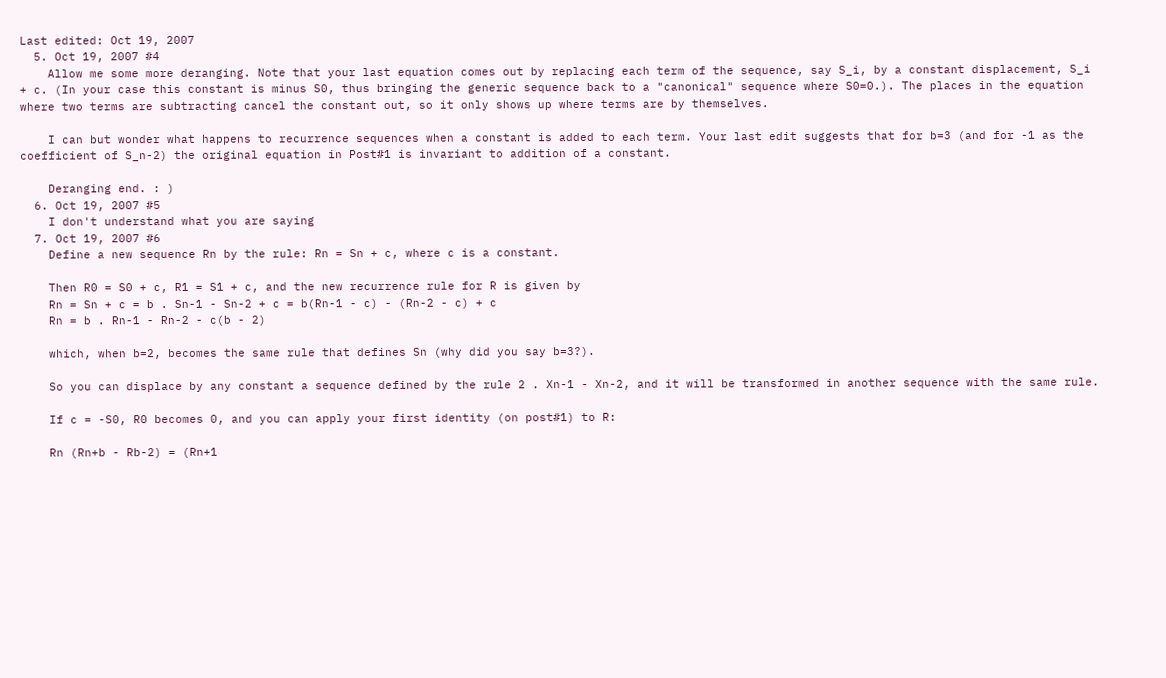Last edited: Oct 19, 2007
  5. Oct 19, 2007 #4
    Allow me some more deranging. Note that your last equation comes out by replacing each term of the sequence, say S_i, by a constant displacement, S_i + c. (In your case this constant is minus S0, thus bringing the generic sequence back to a "canonical" sequence where S0=0.). The places in the equation where two terms are subtracting cancel the constant out, so it only shows up where terms are by themselves.

    I can but wonder what happens to recurrence sequences when a constant is added to each term. Your last edit suggests that for b=3 (and for -1 as the coefficient of S_n-2) the original equation in Post#1 is invariant to addition of a constant.

    Deranging end. : )
  6. Oct 19, 2007 #5
    I don't understand what you are saying
  7. Oct 19, 2007 #6
    Define a new sequence Rn by the rule: Rn = Sn + c, where c is a constant.

    Then R0 = S0 + c, R1 = S1 + c, and the new recurrence rule for R is given by
    Rn = Sn + c = b . Sn-1 - Sn-2 + c = b(Rn-1 - c) - (Rn-2 - c) + c
    Rn = b . Rn-1 - Rn-2 - c(b - 2)

    which, when b=2, becomes the same rule that defines Sn (why did you say b=3?).

    So you can displace by any constant a sequence defined by the rule 2 . Xn-1 - Xn-2, and it will be transformed in another sequence with the same rule.

    If c = -S0, R0 becomes 0, and you can apply your first identity (on post#1) to R:

    Rn (Rn+b - Rb-2) = (Rn+1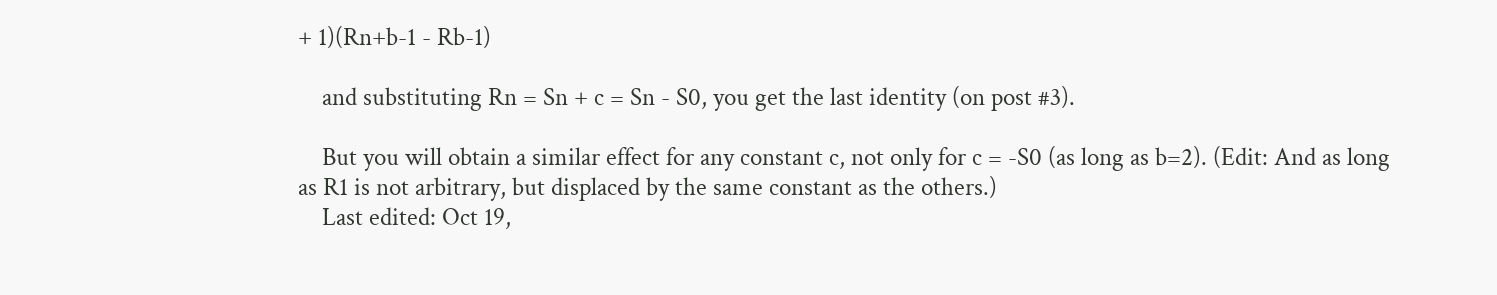+ 1)(Rn+b-1 - Rb-1)

    and substituting Rn = Sn + c = Sn - S0, you get the last identity (on post #3).

    But you will obtain a similar effect for any constant c, not only for c = -S0 (as long as b=2). (Edit: And as long as R1 is not arbitrary, but displaced by the same constant as the others.)
    Last edited: Oct 19,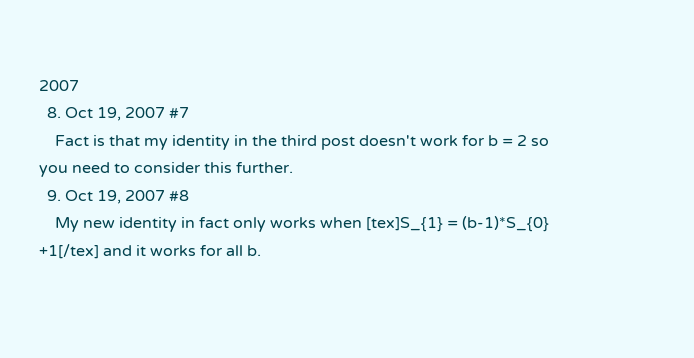2007
  8. Oct 19, 2007 #7
    Fact is that my identity in the third post doesn't work for b = 2 so you need to consider this further.
  9. Oct 19, 2007 #8
    My new identity in fact only works when [tex]S_{1} = (b-1)*S_{0} +1[/tex] and it works for all b.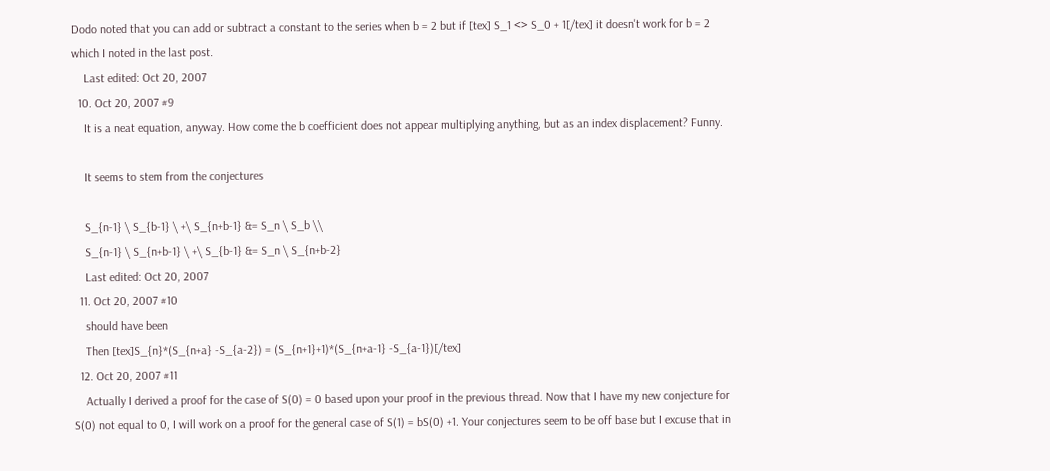Dodo noted that you can add or subtract a constant to the series when b = 2 but if [tex] S_1 <> S_0 + 1[/tex] it doesn't work for b = 2 which I noted in the last post.
    Last edited: Oct 20, 2007
  10. Oct 20, 2007 #9
    It is a neat equation, anyway. How come the b coefficient does not appear multiplying anything, but as an index displacement? Funny.

    It seems to stem from the conjectures

    S_{n-1} \ S_{b-1} \ +\ S_{n+b-1} &= S_n \ S_b \\
    S_{n-1} \ S_{n+b-1} \ +\ S_{b-1} &= S_n \ S_{n+b-2}
    Last edited: Oct 20, 2007
  11. Oct 20, 2007 #10
    should have been
    Then [tex]S_{n}*(S_{n+a} -S_{a-2}) = (S_{n+1}+1)*(S_{n+a-1} -S_{a-1})[/tex]
  12. Oct 20, 2007 #11
    Actually I derived a proof for the case of S(0) = 0 based upon your proof in the previous thread. Now that I have my new conjecture for S(0) not equal to 0, I will work on a proof for the general case of S(1) = bS(0) +1. Your conjectures seem to be off base but I excuse that in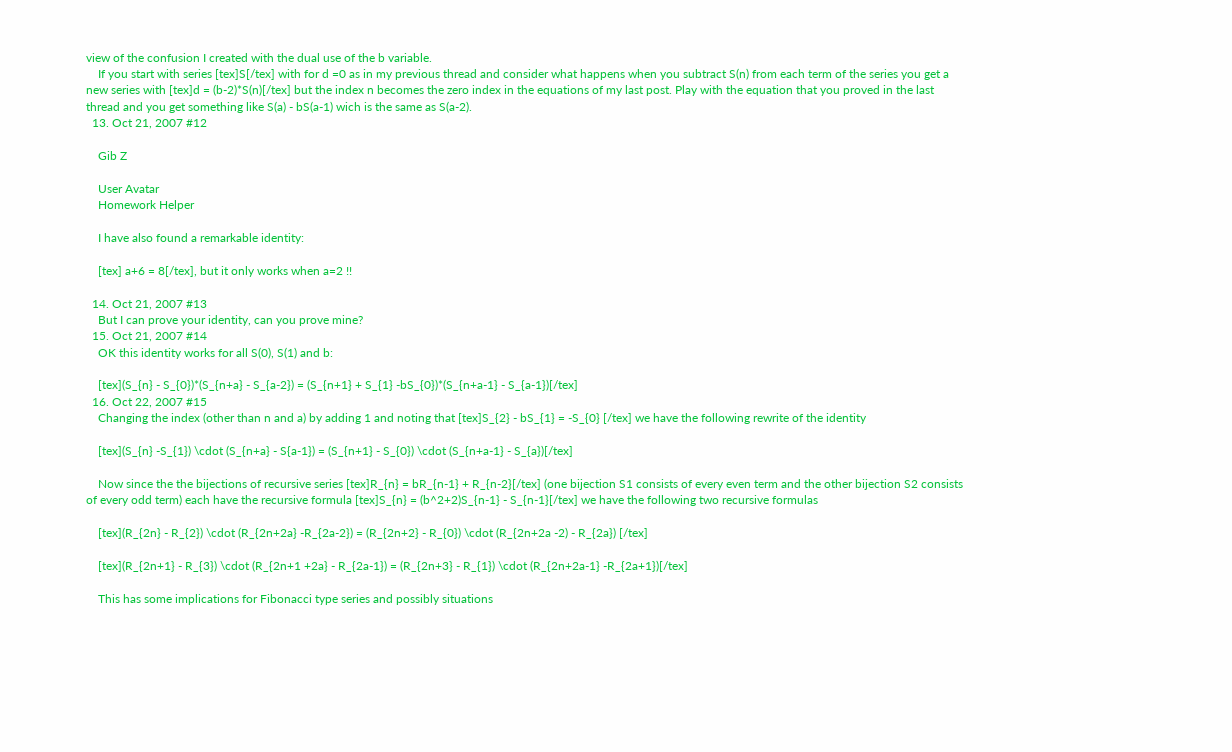view of the confusion I created with the dual use of the b variable.
    If you start with series [tex]S[/tex] with for d =0 as in my previous thread and consider what happens when you subtract S(n) from each term of the series you get a new series with [tex]d = (b-2)*S(n)[/tex] but the index n becomes the zero index in the equations of my last post. Play with the equation that you proved in the last thread and you get something like S(a) - bS(a-1) wich is the same as S(a-2).
  13. Oct 21, 2007 #12

    Gib Z

    User Avatar
    Homework Helper

    I have also found a remarkable identity:

    [tex] a+6 = 8[/tex], but it only works when a=2 !!

  14. Oct 21, 2007 #13
    But I can prove your identity, can you prove mine?
  15. Oct 21, 2007 #14
    OK this identity works for all S(0), S(1) and b:

    [tex](S_{n} - S_{0})*(S_{n+a} - S_{a-2}) = (S_{n+1} + S_{1} -bS_{0})*(S_{n+a-1} - S_{a-1})[/tex]
  16. Oct 22, 2007 #15
    Changing the index (other than n and a) by adding 1 and noting that [tex]S_{2} - bS_{1} = -S_{0} [/tex] we have the following rewrite of the identity

    [tex](S_{n} -S_{1}) \cdot (S_{n+a} - S{a-1}) = (S_{n+1} - S_{0}) \cdot (S_{n+a-1} - S_{a})[/tex]

    Now since the the bijections of recursive series [tex]R_{n} = bR_{n-1} + R_{n-2}[/tex] (one bijection S1 consists of every even term and the other bijection S2 consists of every odd term) each have the recursive formula [tex]S_{n} = (b^2+2)S_{n-1} - S_{n-1}[/tex] we have the following two recursive formulas

    [tex](R_{2n} - R_{2}) \cdot (R_{2n+2a} -R_{2a-2}) = (R_{2n+2} - R_{0}) \cdot (R_{2n+2a -2) - R_{2a}) [/tex]

    [tex](R_{2n+1} - R_{3}) \cdot (R_{2n+1 +2a} - R_{2a-1}) = (R_{2n+3} - R_{1}) \cdot (R_{2n+2a-1} -R_{2a+1})[/tex]

    This has some implications for Fibonacci type series and possibly situations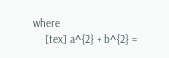where
    [tex] a^{2} + b^{2} =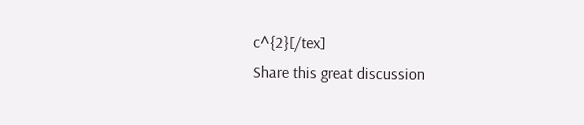c^{2}[/tex]
Share this great discussion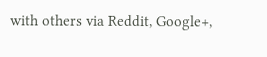with others via Reddit, Google+,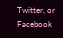Twitter, or Facebook